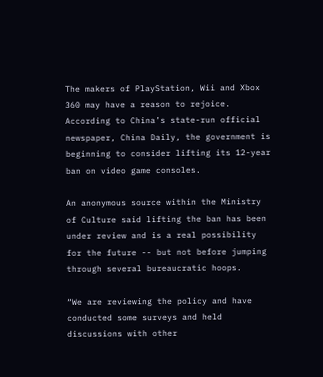The makers of PlayStation, Wii and Xbox 360 may have a reason to rejoice. According to China’s state-run official newspaper, China Daily, the government is beginning to consider lifting its 12-year ban on video game consoles.

An anonymous source within the Ministry of Culture said lifting the ban has been under review and is a real possibility for the future -- but not before jumping through several bureaucratic hoops.

“We are reviewing the policy and have conducted some surveys and held discussions with other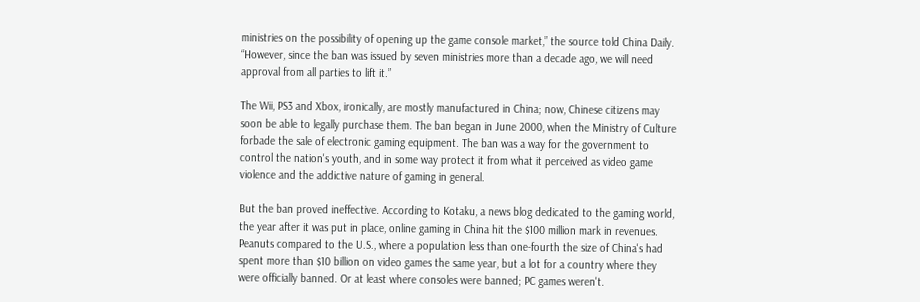ministries on the possibility of opening up the game console market,” the source told China Daily. “However, since the ban was issued by seven ministries more than a decade ago, we will need approval from all parties to lift it.”

The Wii, PS3 and Xbox, ironically, are mostly manufactured in China; now, Chinese citizens may soon be able to legally purchase them. The ban began in June 2000, when the Ministry of Culture forbade the sale of electronic gaming equipment. The ban was a way for the government to control the nation's youth, and in some way protect it from what it perceived as video game violence and the addictive nature of gaming in general.

But the ban proved ineffective. According to Kotaku, a news blog dedicated to the gaming world, the year after it was put in place, online gaming in China hit the $100 million mark in revenues. Peanuts compared to the U.S., where a population less than one-fourth the size of China's had spent more than $10 billion on video games the same year, but a lot for a country where they were officially banned. Or at least where consoles were banned; PC games weren't.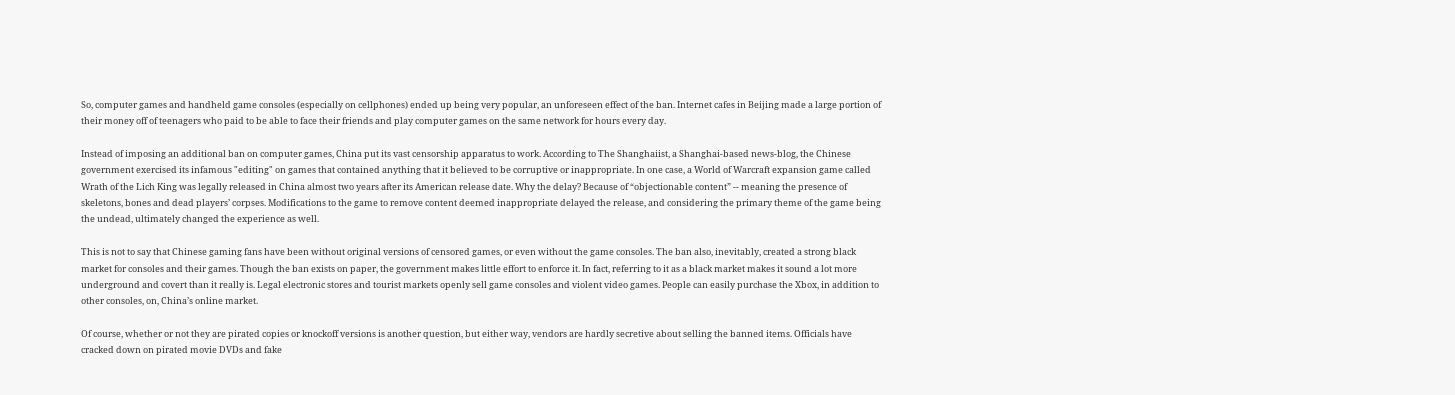So, computer games and handheld game consoles (especially on cellphones) ended up being very popular, an unforeseen effect of the ban. Internet cafes in Beijing made a large portion of their money off of teenagers who paid to be able to face their friends and play computer games on the same network for hours every day.

Instead of imposing an additional ban on computer games, China put its vast censorship apparatus to work. According to The Shanghaiist, a Shanghai-based news-blog, the Chinese government exercised its infamous "editing" on games that contained anything that it believed to be corruptive or inappropriate. In one case, a World of Warcraft expansion game called Wrath of the Lich King was legally released in China almost two years after its American release date. Why the delay? Because of “objectionable content” -- meaning the presence of skeletons, bones and dead players’ corpses. Modifications to the game to remove content deemed inappropriate delayed the release, and considering the primary theme of the game being the undead, ultimately changed the experience as well.

This is not to say that Chinese gaming fans have been without original versions of censored games, or even without the game consoles. The ban also, inevitably, created a strong black market for consoles and their games. Though the ban exists on paper, the government makes little effort to enforce it. In fact, referring to it as a black market makes it sound a lot more underground and covert than it really is. Legal electronic stores and tourist markets openly sell game consoles and violent video games. People can easily purchase the Xbox, in addition to other consoles, on, China’s online market.

Of course, whether or not they are pirated copies or knockoff versions is another question, but either way, vendors are hardly secretive about selling the banned items. Officials have cracked down on pirated movie DVDs and fake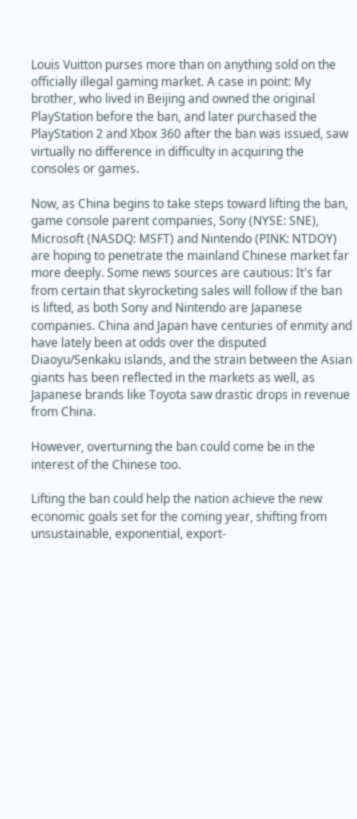Louis Vuitton purses more than on anything sold on the officially illegal gaming market. A case in point: My brother, who lived in Beijing and owned the original PlayStation before the ban, and later purchased the PlayStation 2 and Xbox 360 after the ban was issued, saw virtually no difference in difficulty in acquiring the consoles or games.

Now, as China begins to take steps toward lifting the ban, game console parent companies, Sony (NYSE: SNE), Microsoft (NASDQ: MSFT) and Nintendo (PINK: NTDOY) are hoping to penetrate the mainland Chinese market far more deeply. Some news sources are cautious: It's far from certain that skyrocketing sales will follow if the ban is lifted, as both Sony and Nintendo are Japanese companies. China and Japan have centuries of enmity and have lately been at odds over the disputed Diaoyu/Senkaku islands, and the strain between the Asian giants has been reflected in the markets as well, as Japanese brands like Toyota saw drastic drops in revenue from China.

However, overturning the ban could come be in the interest of the Chinese too.

Lifting the ban could help the nation achieve the new economic goals set for the coming year, shifting from unsustainable, exponential, export-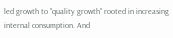led growth to "quality growth" rooted in increasing internal consumption. And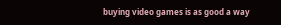buying video games is as good a way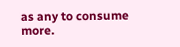as any to consume more.